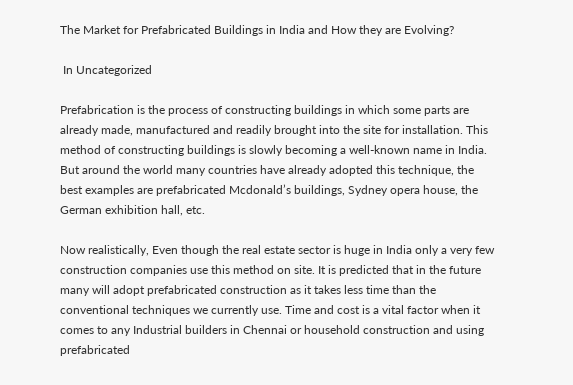The Market for Prefabricated Buildings in India and How they are Evolving?

 In Uncategorized

Prefabrication is the process of constructing buildings in which some parts are already made, manufactured and readily brought into the site for installation. This method of constructing buildings is slowly becoming a well-known name in India. But around the world many countries have already adopted this technique, the best examples are prefabricated Mcdonald’s buildings, Sydney opera house, the German exhibition hall, etc.

Now realistically, Even though the real estate sector is huge in India only a very few construction companies use this method on site. It is predicted that in the future many will adopt prefabricated construction as it takes less time than the conventional techniques we currently use. Time and cost is a vital factor when it comes to any Industrial builders in Chennai or household construction and using prefabricated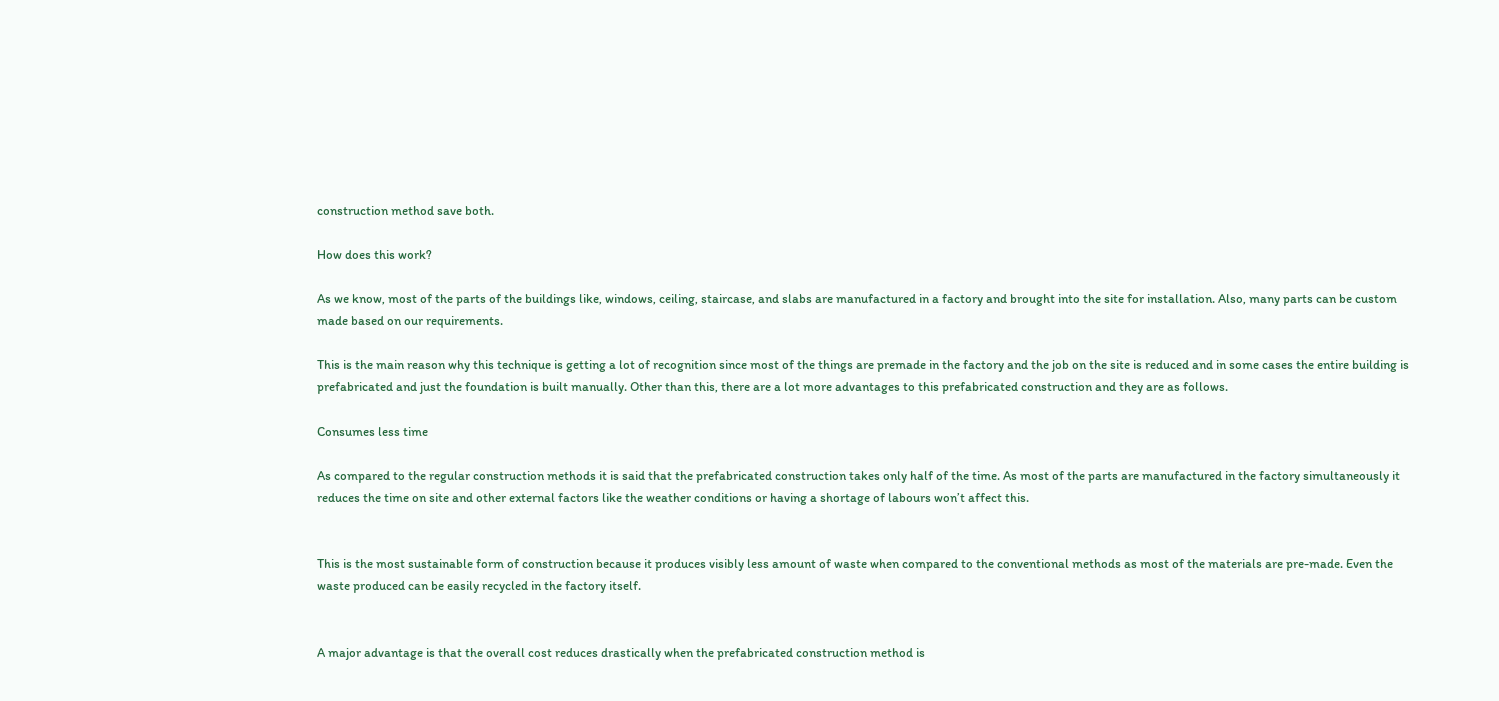construction method save both.

How does this work?

As we know, most of the parts of the buildings like, windows, ceiling, staircase, and slabs are manufactured in a factory and brought into the site for installation. Also, many parts can be custom made based on our requirements.

This is the main reason why this technique is getting a lot of recognition since most of the things are premade in the factory and the job on the site is reduced and in some cases the entire building is prefabricated and just the foundation is built manually. Other than this, there are a lot more advantages to this prefabricated construction and they are as follows.

Consumes less time

As compared to the regular construction methods it is said that the prefabricated construction takes only half of the time. As most of the parts are manufactured in the factory simultaneously it reduces the time on site and other external factors like the weather conditions or having a shortage of labours won’t affect this.


This is the most sustainable form of construction because it produces visibly less amount of waste when compared to the conventional methods as most of the materials are pre-made. Even the waste produced can be easily recycled in the factory itself.


A major advantage is that the overall cost reduces drastically when the prefabricated construction method is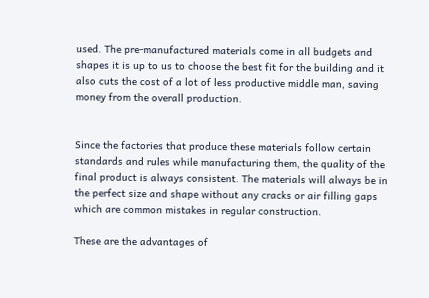used. The pre-manufactured materials come in all budgets and shapes it is up to us to choose the best fit for the building and it also cuts the cost of a lot of less productive middle man, saving money from the overall production.


Since the factories that produce these materials follow certain standards and rules while manufacturing them, the quality of the final product is always consistent. The materials will always be in the perfect size and shape without any cracks or air filling gaps which are common mistakes in regular construction.

These are the advantages of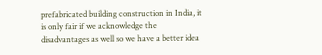prefabricated building construction in India, it is only fair if we acknowledge the disadvantages as well so we have a better idea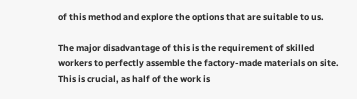of this method and explore the options that are suitable to us.

The major disadvantage of this is the requirement of skilled workers to perfectly assemble the factory-made materials on site. This is crucial, as half of the work is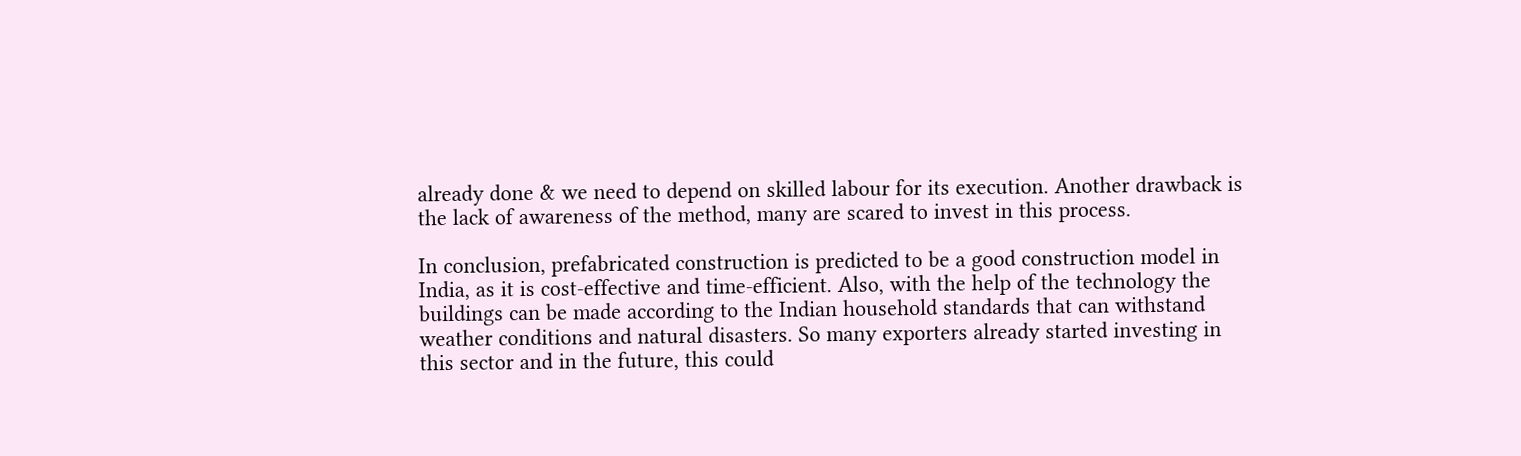already done & we need to depend on skilled labour for its execution. Another drawback is the lack of awareness of the method, many are scared to invest in this process.

In conclusion, prefabricated construction is predicted to be a good construction model in India, as it is cost-effective and time-efficient. Also, with the help of the technology the buildings can be made according to the Indian household standards that can withstand weather conditions and natural disasters. So many exporters already started investing in this sector and in the future, this could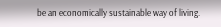be an economically sustainable way of living.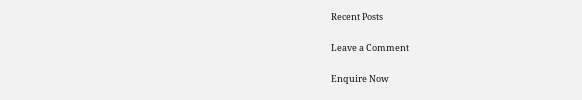Recent Posts

Leave a Comment

Enquire Now